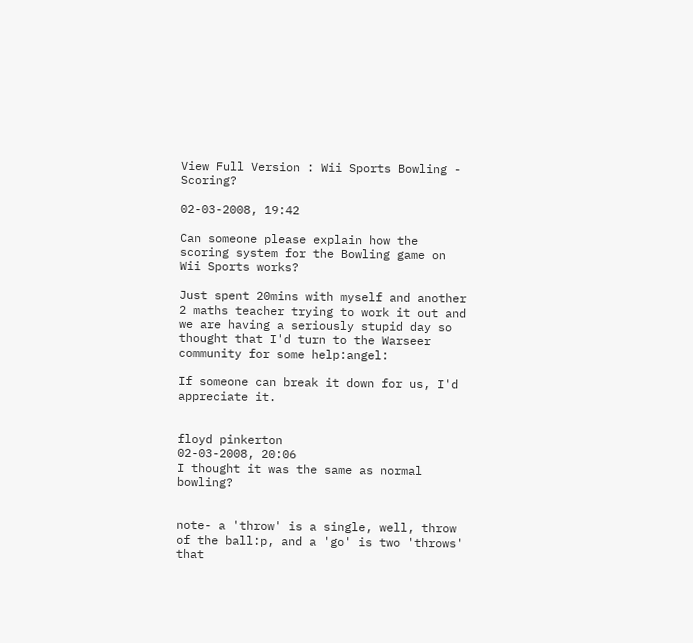View Full Version : Wii Sports Bowling - Scoring?

02-03-2008, 19:42

Can someone please explain how the scoring system for the Bowling game on Wii Sports works?

Just spent 20mins with myself and another 2 maths teacher trying to work it out and we are having a seriously stupid day so thought that I'd turn to the Warseer community for some help:angel:

If someone can break it down for us, I'd appreciate it.


floyd pinkerton
02-03-2008, 20:06
I thought it was the same as normal bowling?


note- a 'throw' is a single, well, throw of the ball:p, and a 'go' is two 'throws' that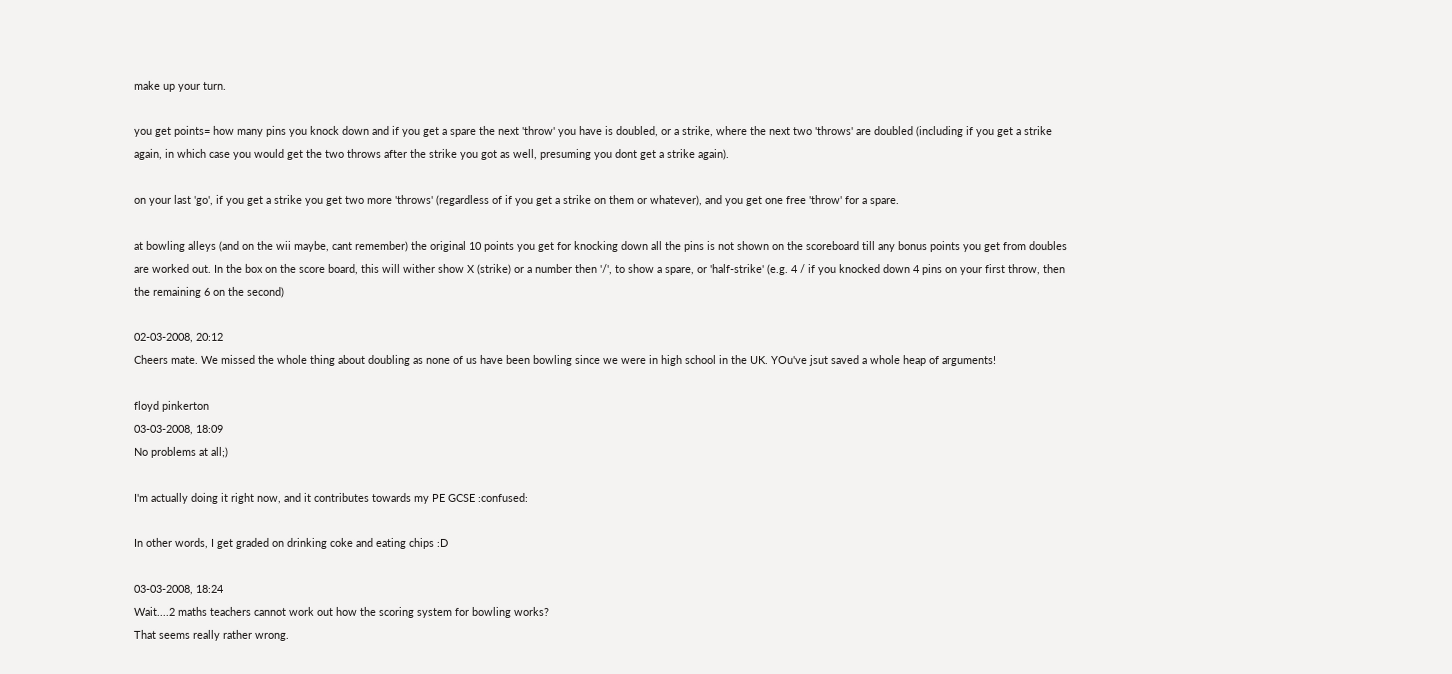make up your turn.

you get points= how many pins you knock down and if you get a spare the next 'throw' you have is doubled, or a strike, where the next two 'throws' are doubled (including if you get a strike again, in which case you would get the two throws after the strike you got as well, presuming you dont get a strike again).

on your last 'go', if you get a strike you get two more 'throws' (regardless of if you get a strike on them or whatever), and you get one free 'throw' for a spare.

at bowling alleys (and on the wii maybe, cant remember) the original 10 points you get for knocking down all the pins is not shown on the scoreboard till any bonus points you get from doubles are worked out. In the box on the score board, this will wither show X (strike) or a number then '/', to show a spare, or 'half-strike' (e.g. 4 / if you knocked down 4 pins on your first throw, then the remaining 6 on the second)

02-03-2008, 20:12
Cheers mate. We missed the whole thing about doubling as none of us have been bowling since we were in high school in the UK. YOu've jsut saved a whole heap of arguments!

floyd pinkerton
03-03-2008, 18:09
No problems at all;)

I'm actually doing it right now, and it contributes towards my PE GCSE :confused:

In other words, I get graded on drinking coke and eating chips :D

03-03-2008, 18:24
Wait....2 maths teachers cannot work out how the scoring system for bowling works?
That seems really rather wrong.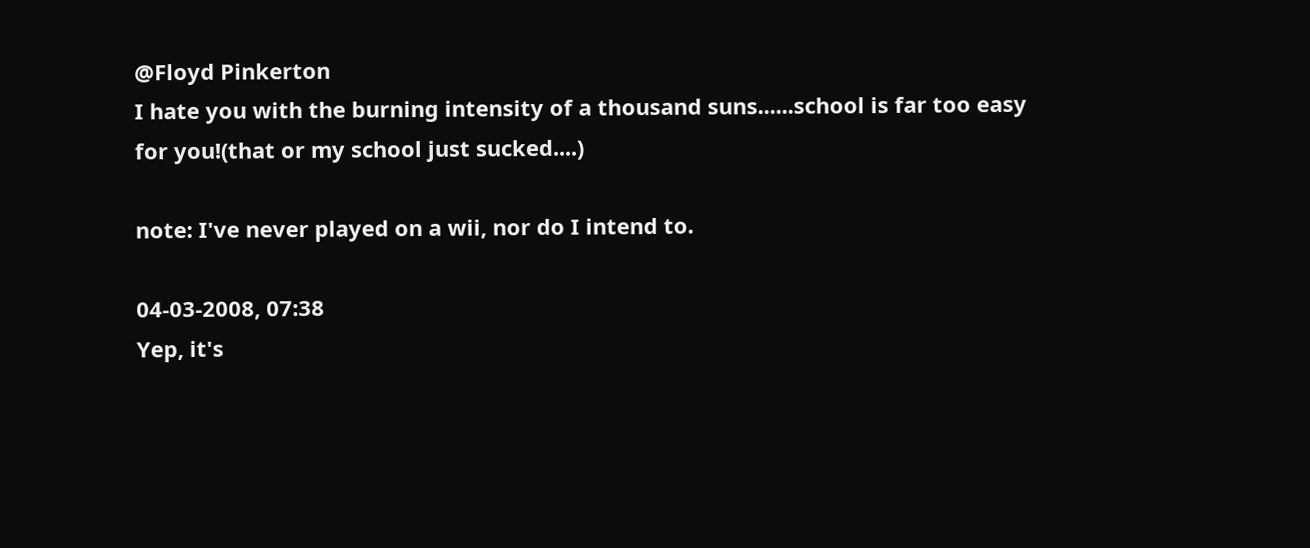@Floyd Pinkerton
I hate you with the burning intensity of a thousand suns......school is far too easy for you!(that or my school just sucked....)

note: I've never played on a wii, nor do I intend to.

04-03-2008, 07:38
Yep, it's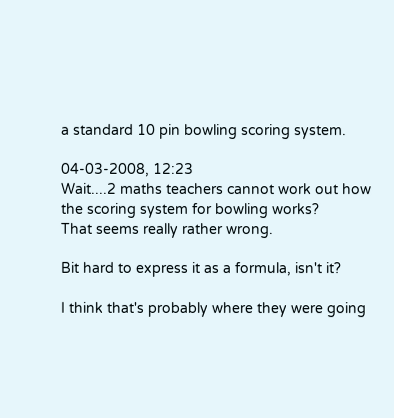a standard 10 pin bowling scoring system.

04-03-2008, 12:23
Wait....2 maths teachers cannot work out how the scoring system for bowling works?
That seems really rather wrong.

Bit hard to express it as a formula, isn't it?

I think that's probably where they were going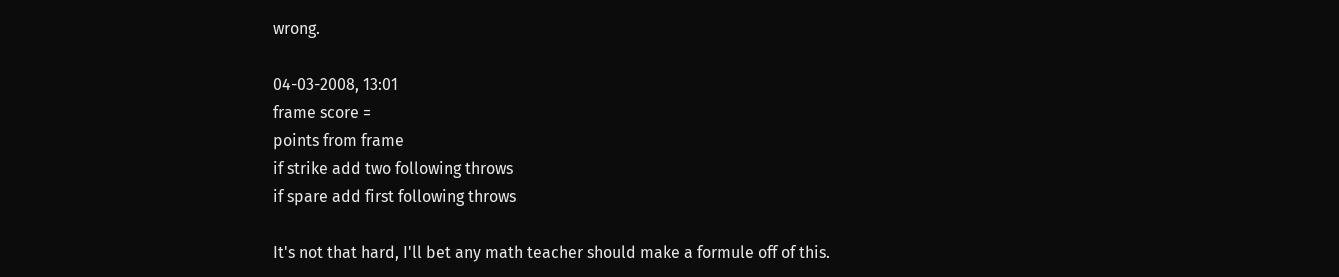wrong.

04-03-2008, 13:01
frame score =
points from frame
if strike add two following throws
if spare add first following throws

It's not that hard, I'll bet any math teacher should make a formule off of this.